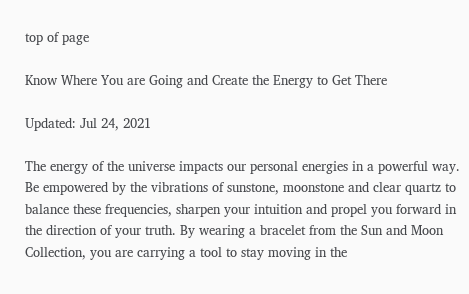top of page

Know Where You are Going and Create the Energy to Get There

Updated: Jul 24, 2021

The energy of the universe impacts our personal energies in a powerful way. Be empowered by the vibrations of sunstone, moonstone and clear quartz to balance these frequencies, sharpen your intuition and propel you forward in the direction of your truth. By wearing a bracelet from the Sun and Moon Collection, you are carrying a tool to stay moving in the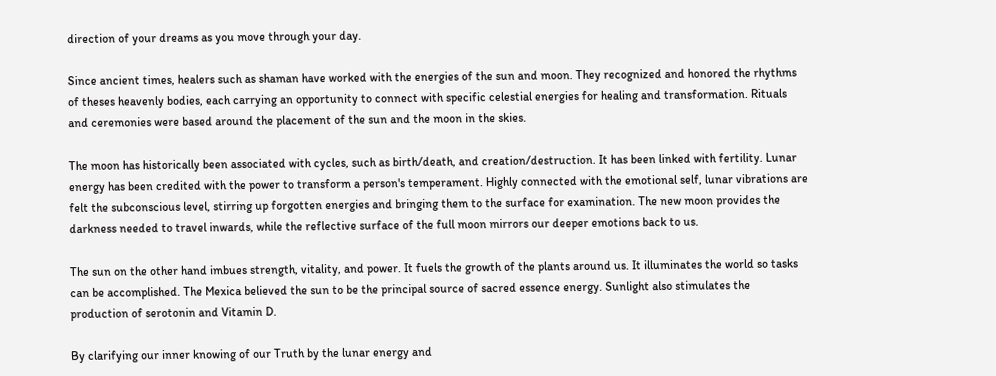direction of your dreams as you move through your day.

Since ancient times, healers such as shaman have worked with the energies of the sun and moon. They recognized and honored the rhythms of theses heavenly bodies, each carrying an opportunity to connect with specific celestial energies for healing and transformation. Rituals and ceremonies were based around the placement of the sun and the moon in the skies.

The moon has historically been associated with cycles, such as birth/death, and creation/destruction. It has been linked with fertility. Lunar energy has been credited with the power to transform a person's temperament. Highly connected with the emotional self, lunar vibrations are felt the subconscious level, stirring up forgotten energies and bringing them to the surface for examination. The new moon provides the darkness needed to travel inwards, while the reflective surface of the full moon mirrors our deeper emotions back to us.

The sun on the other hand imbues strength, vitality, and power. It fuels the growth of the plants around us. It illuminates the world so tasks can be accomplished. The Mexica believed the sun to be the principal source of sacred essence energy. Sunlight also stimulates the production of serotonin and Vitamin D.

By clarifying our inner knowing of our Truth by the lunar energy and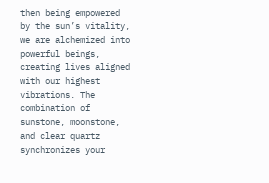then being empowered by the sun’s vitality, we are alchemized into powerful beings, creating lives aligned with our highest vibrations. The combination of sunstone, moonstone, and clear quartz synchronizes your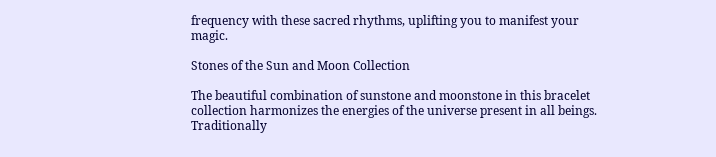frequency with these sacred rhythms, uplifting you to manifest your magic.

Stones of the Sun and Moon Collection

The beautiful combination of sunstone and moonstone in this bracelet collection harmonizes the energies of the universe present in all beings. Traditionally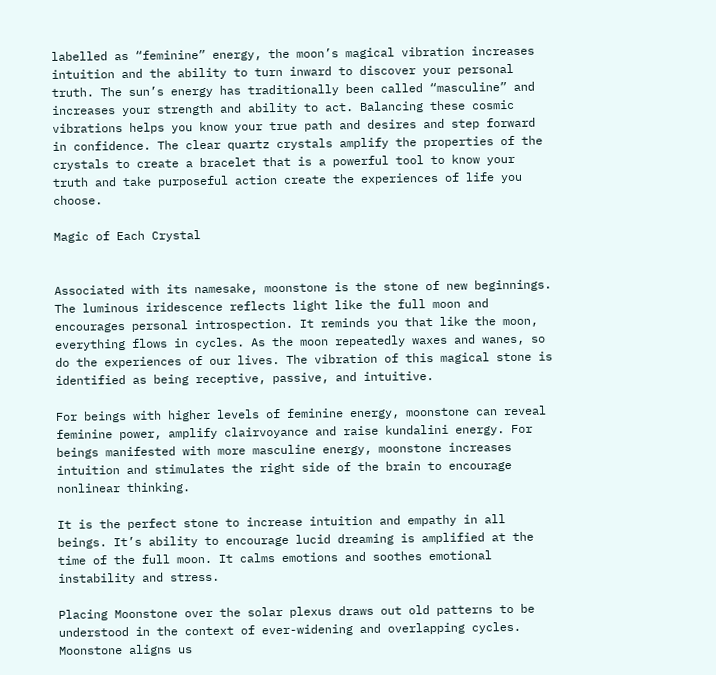labelled as “feminine” energy, the moon’s magical vibration increases intuition and the ability to turn inward to discover your personal truth. The sun’s energy has traditionally been called “masculine” and increases your strength and ability to act. Balancing these cosmic vibrations helps you know your true path and desires and step forward in confidence. The clear quartz crystals amplify the properties of the crystals to create a bracelet that is a powerful tool to know your truth and take purposeful action create the experiences of life you choose.

Magic of Each Crystal


Associated with its namesake, moonstone is the stone of new beginnings. The luminous iridescence reflects light like the full moon and encourages personal introspection. It reminds you that like the moon, everything flows in cycles. As the moon repeatedly waxes and wanes, so do the experiences of our lives. The vibration of this magical stone is identified as being receptive, passive, and intuitive.

For beings with higher levels of feminine energy, moonstone can reveal feminine power, amplify clairvoyance and raise kundalini energy. For beings manifested with more masculine energy, moonstone increases intuition and stimulates the right side of the brain to encourage nonlinear thinking.

It is the perfect stone to increase intuition and empathy in all beings. It’s ability to encourage lucid dreaming is amplified at the time of the full moon. It calms emotions and soothes emotional instability and stress.

Placing Moonstone over the solar plexus draws out old patterns to be understood in the context of ever-widening and overlapping cycles. Moonstone aligns us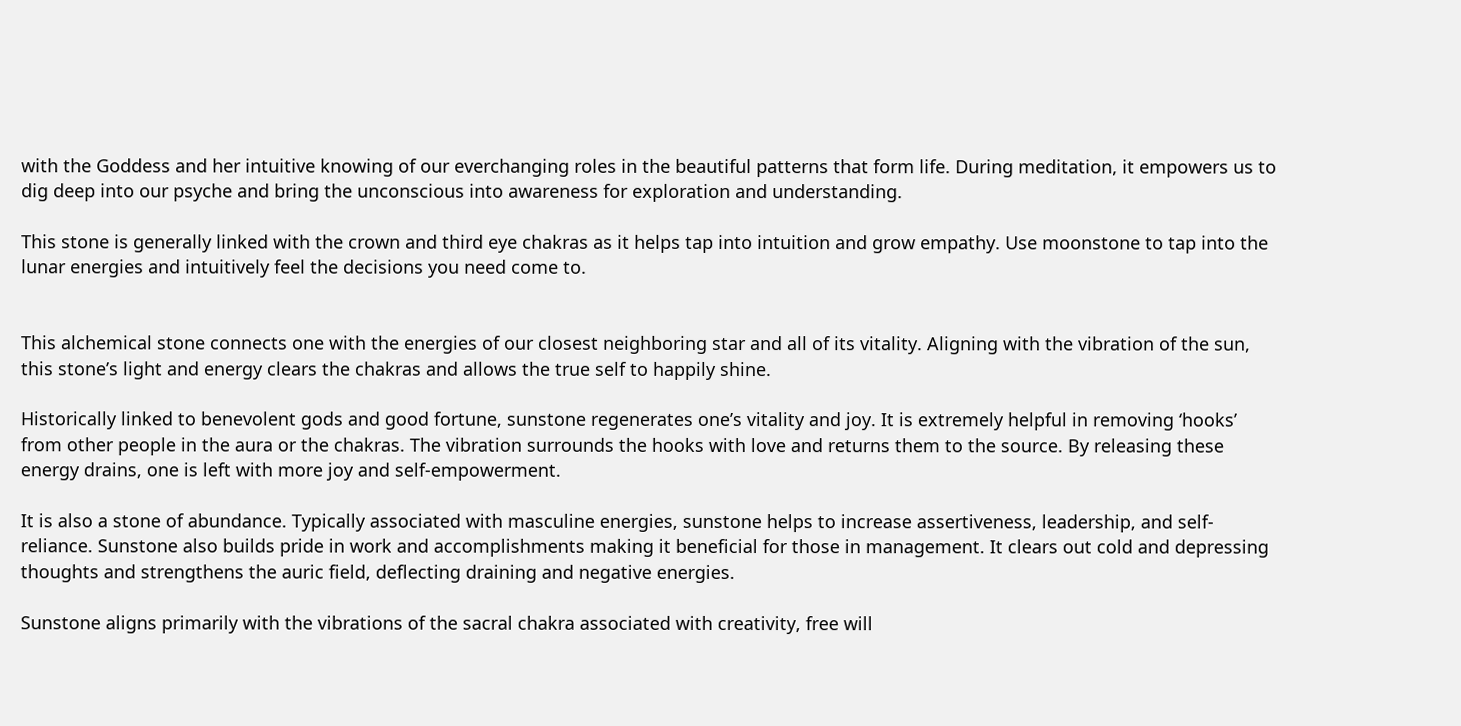with the Goddess and her intuitive knowing of our everchanging roles in the beautiful patterns that form life. During meditation, it empowers us to dig deep into our psyche and bring the unconscious into awareness for exploration and understanding.

This stone is generally linked with the crown and third eye chakras as it helps tap into intuition and grow empathy. Use moonstone to tap into the lunar energies and intuitively feel the decisions you need come to.


This alchemical stone connects one with the energies of our closest neighboring star and all of its vitality. Aligning with the vibration of the sun, this stone’s light and energy clears the chakras and allows the true self to happily shine.

Historically linked to benevolent gods and good fortune, sunstone regenerates one’s vitality and joy. It is extremely helpful in removing ‘hooks’ from other people in the aura or the chakras. The vibration surrounds the hooks with love and returns them to the source. By releasing these energy drains, one is left with more joy and self-empowerment.

It is also a stone of abundance. Typically associated with masculine energies, sunstone helps to increase assertiveness, leadership, and self-reliance. Sunstone also builds pride in work and accomplishments making it beneficial for those in management. It clears out cold and depressing thoughts and strengthens the auric field, deflecting draining and negative energies.

Sunstone aligns primarily with the vibrations of the sacral chakra associated with creativity, free will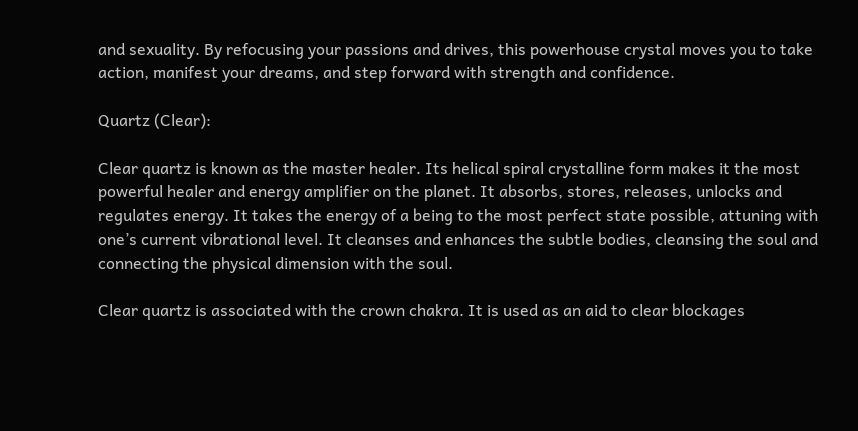and sexuality. By refocusing your passions and drives, this powerhouse crystal moves you to take action, manifest your dreams, and step forward with strength and confidence.

Quartz (Clear):

Clear quartz is known as the master healer. Its helical spiral crystalline form makes it the most powerful healer and energy amplifier on the planet. It absorbs, stores, releases, unlocks and regulates energy. It takes the energy of a being to the most perfect state possible, attuning with one’s current vibrational level. It cleanses and enhances the subtle bodies, cleansing the soul and connecting the physical dimension with the soul.

Clear quartz is associated with the crown chakra. It is used as an aid to clear blockages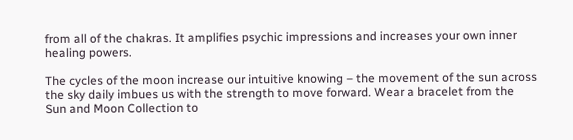from all of the chakras. It amplifies psychic impressions and increases your own inner healing powers.

The cycles of the moon increase our intuitive knowing – the movement of the sun across the sky daily imbues us with the strength to move forward. Wear a bracelet from the Sun and Moon Collection to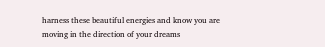harness these beautiful energies and know you are moving in the direction of your dreams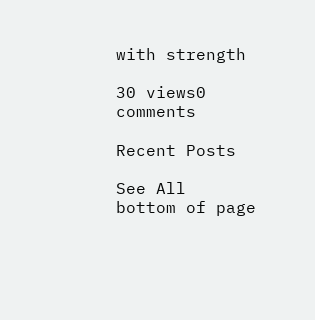with strength

30 views0 comments

Recent Posts

See All
bottom of page